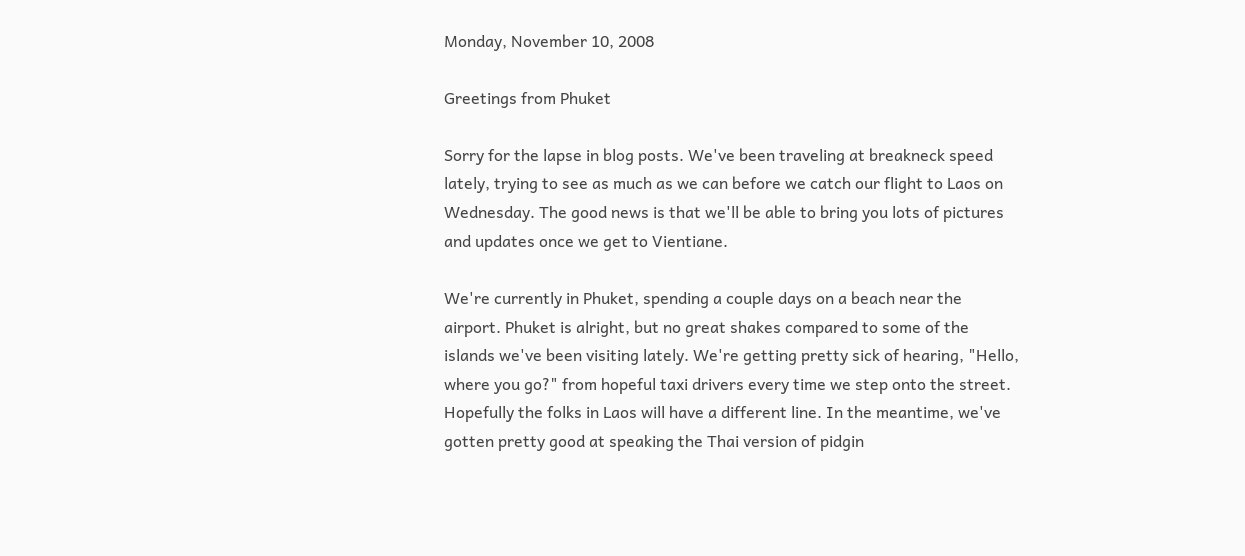Monday, November 10, 2008

Greetings from Phuket

Sorry for the lapse in blog posts. We've been traveling at breakneck speed lately, trying to see as much as we can before we catch our flight to Laos on Wednesday. The good news is that we'll be able to bring you lots of pictures and updates once we get to Vientiane.

We're currently in Phuket, spending a couple days on a beach near the airport. Phuket is alright, but no great shakes compared to some of the islands we've been visiting lately. We're getting pretty sick of hearing, "Hello, where you go?" from hopeful taxi drivers every time we step onto the street. Hopefully the folks in Laos will have a different line. In the meantime, we've gotten pretty good at speaking the Thai version of pidgin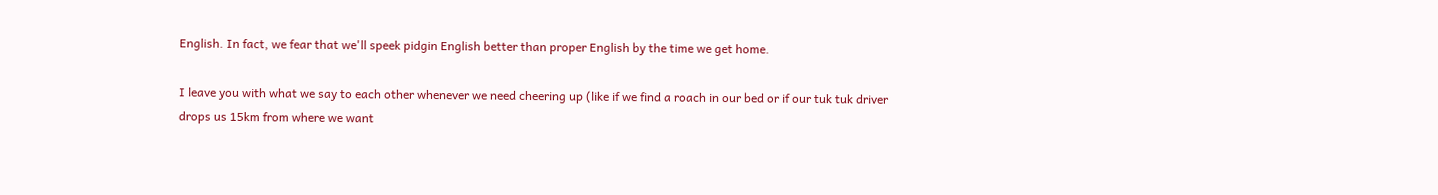English. In fact, we fear that we'll speek pidgin English better than proper English by the time we get home.

I leave you with what we say to each other whenever we need cheering up (like if we find a roach in our bed or if our tuk tuk driver drops us 15km from where we want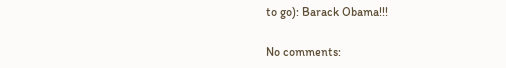to go): Barack Obama!!!

No comments: